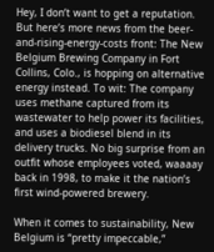Hey, I don’t want to get a reputation. But here’s more news from the beer-and-rising-energy-costs front: The New Belgium Brewing Company in Fort Collins, Colo., is hopping on alternative energy instead. To wit: The company uses methane captured from its wastewater to help power its facilities, and uses a biodiesel blend in its delivery trucks. No big surprise from an outfit whose employees voted, waaaay back in 1998, to make it the nation’s first wind-powered brewery.

When it comes to sustainability, New Belgium is “pretty impeccable,”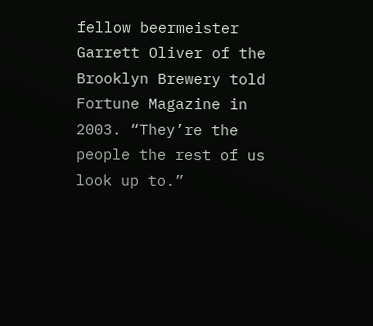fellow beermeister Garrett Oliver of the Brooklyn Brewery told Fortune Magazine in 2003. “They’re the people the rest of us look up to.”